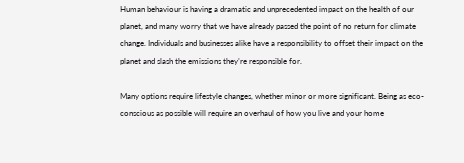Human behaviour is having a dramatic and unprecedented impact on the health of our planet, and many worry that we have already passed the point of no return for climate change. Individuals and businesses alike have a responsibility to offset their impact on the planet and slash the emissions they’re responsible for.

Many options require lifestyle changes, whether minor or more significant. Being as eco-conscious as possible will require an overhaul of how you live and your home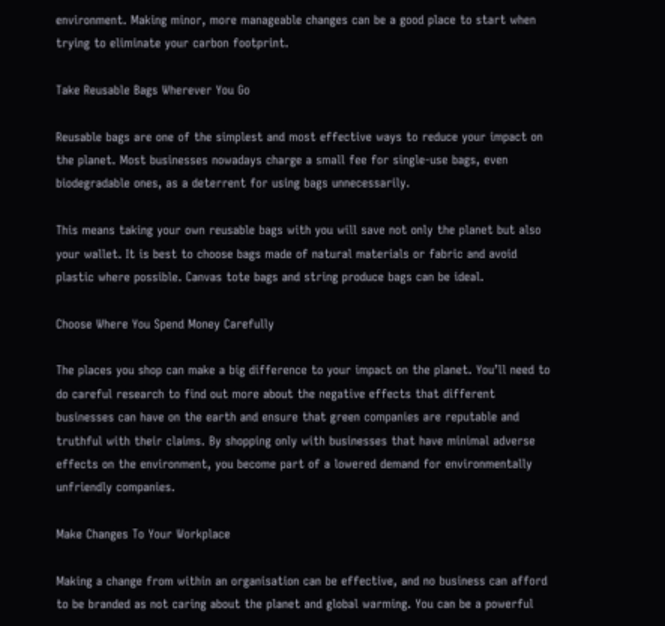environment. Making minor, more manageable changes can be a good place to start when trying to eliminate your carbon footprint.

Take Reusable Bags Wherever You Go

Reusable bags are one of the simplest and most effective ways to reduce your impact on the planet. Most businesses nowadays charge a small fee for single-use bags, even biodegradable ones, as a deterrent for using bags unnecessarily.

This means taking your own reusable bags with you will save not only the planet but also your wallet. It is best to choose bags made of natural materials or fabric and avoid plastic where possible. Canvas tote bags and string produce bags can be ideal.

Choose Where You Spend Money Carefully

The places you shop can make a big difference to your impact on the planet. You’ll need to do careful research to find out more about the negative effects that different businesses can have on the earth and ensure that green companies are reputable and truthful with their claims. By shopping only with businesses that have minimal adverse effects on the environment, you become part of a lowered demand for environmentally unfriendly companies.

Make Changes To Your Workplace

Making a change from within an organisation can be effective, and no business can afford to be branded as not caring about the planet and global warming. You can be a powerful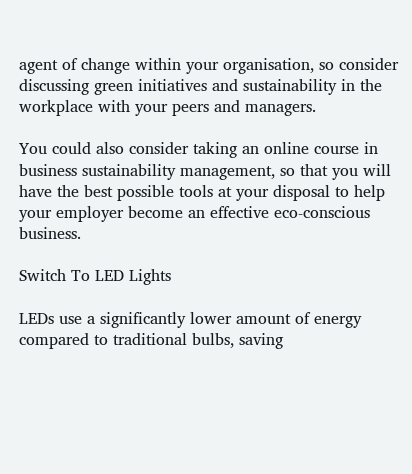agent of change within your organisation, so consider discussing green initiatives and sustainability in the workplace with your peers and managers.

You could also consider taking an online course in business sustainability management, so that you will have the best possible tools at your disposal to help your employer become an effective eco-conscious business.

Switch To LED Lights

LEDs use a significantly lower amount of energy compared to traditional bulbs, saving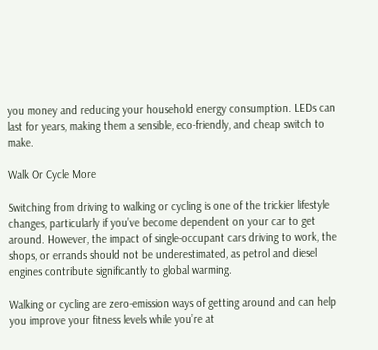you money and reducing your household energy consumption. LEDs can last for years, making them a sensible, eco-friendly, and cheap switch to make.

Walk Or Cycle More

Switching from driving to walking or cycling is one of the trickier lifestyle changes, particularly if you’ve become dependent on your car to get around. However, the impact of single-occupant cars driving to work, the shops, or errands should not be underestimated, as petrol and diesel engines contribute significantly to global warming.

Walking or cycling are zero-emission ways of getting around and can help you improve your fitness levels while you’re at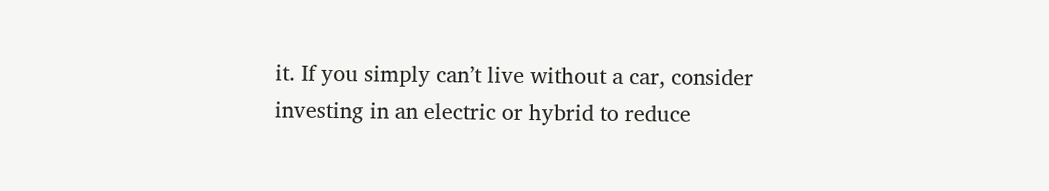it. If you simply can’t live without a car, consider investing in an electric or hybrid to reduce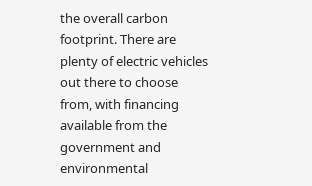the overall carbon footprint. There are plenty of electric vehicles out there to choose from, with financing available from the government and environmental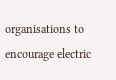organisations to encourage electric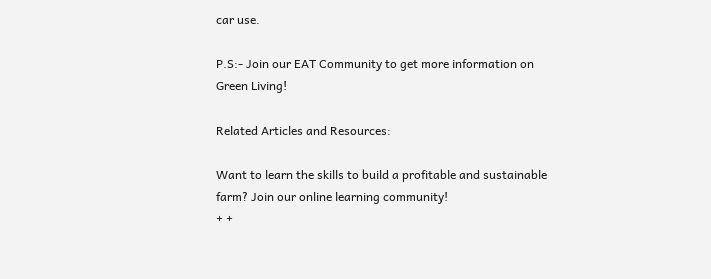car use.

P.S:- Join our EAT Community to get more information on Green Living!

Related Articles and Resources:

Want to learn the skills to build a profitable and sustainable farm? Join our online learning community!
+ +